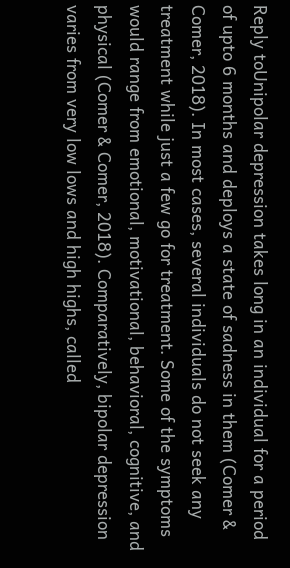Reply toUnipolar depression takes long in an individual for a period of upto 6 months and deploys a state of sadness in them (Comer & Comer, 2018). In most cases, several individuals do not seek any treatment while just a few go for treatment. Some of the symptoms would range from emotional, motivational, behavioral, cognitive, and physical (Comer & Comer, 2018). Comparatively, bipolar depression varies from very low lows and high highs, called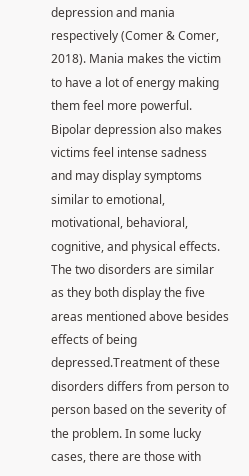depression and mania respectively (Comer & Comer, 2018). Mania makes the victim to have a lot of energy making them feel more powerful. Bipolar depression also makes victims feel intense sadness and may display symptoms similar to emotional, motivational, behavioral, cognitive, and physical effects. The two disorders are similar as they both display the five areas mentioned above besides effects of being depressed.Treatment of these disorders differs from person to person based on the severity of the problem. In some lucky cases, there are those with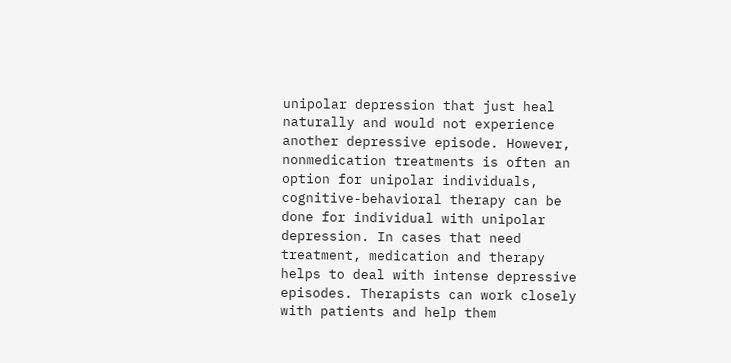unipolar depression that just heal naturally and would not experience another depressive episode. However, nonmedication treatments is often an option for unipolar individuals, cognitive-behavioral therapy can be done for individual with unipolar depression. In cases that need treatment, medication and therapy helps to deal with intense depressive episodes. Therapists can work closely with patients and help them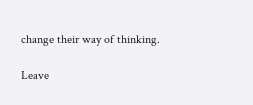change their way of thinking.

Leave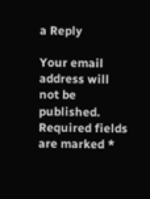a Reply

Your email address will not be published. Required fields are marked *